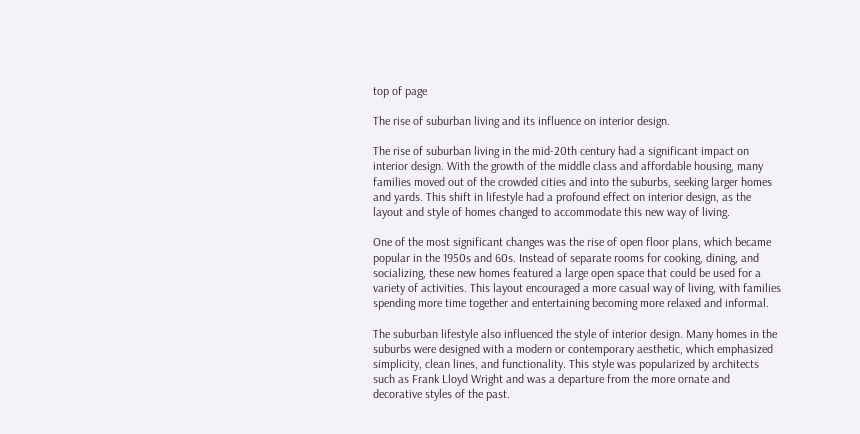top of page

The rise of suburban living and its influence on interior design.

The rise of suburban living in the mid-20th century had a significant impact on interior design. With the growth of the middle class and affordable housing, many families moved out of the crowded cities and into the suburbs, seeking larger homes and yards. This shift in lifestyle had a profound effect on interior design, as the layout and style of homes changed to accommodate this new way of living.

One of the most significant changes was the rise of open floor plans, which became popular in the 1950s and 60s. Instead of separate rooms for cooking, dining, and socializing, these new homes featured a large open space that could be used for a variety of activities. This layout encouraged a more casual way of living, with families spending more time together and entertaining becoming more relaxed and informal.

The suburban lifestyle also influenced the style of interior design. Many homes in the suburbs were designed with a modern or contemporary aesthetic, which emphasized simplicity, clean lines, and functionality. This style was popularized by architects such as Frank Lloyd Wright and was a departure from the more ornate and decorative styles of the past.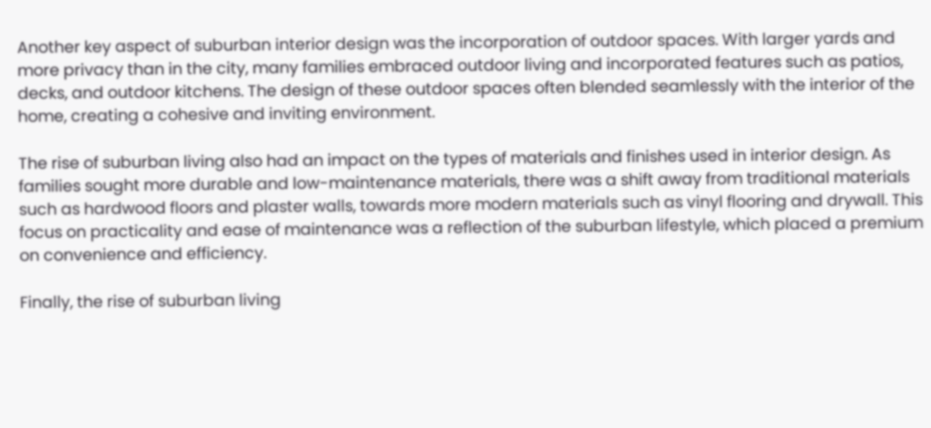Another key aspect of suburban interior design was the incorporation of outdoor spaces. With larger yards and more privacy than in the city, many families embraced outdoor living and incorporated features such as patios, decks, and outdoor kitchens. The design of these outdoor spaces often blended seamlessly with the interior of the home, creating a cohesive and inviting environment.

The rise of suburban living also had an impact on the types of materials and finishes used in interior design. As families sought more durable and low-maintenance materials, there was a shift away from traditional materials such as hardwood floors and plaster walls, towards more modern materials such as vinyl flooring and drywall. This focus on practicality and ease of maintenance was a reflection of the suburban lifestyle, which placed a premium on convenience and efficiency.

Finally, the rise of suburban living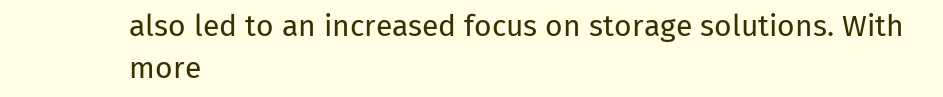also led to an increased focus on storage solutions. With more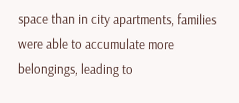space than in city apartments, families were able to accumulate more belongings, leading to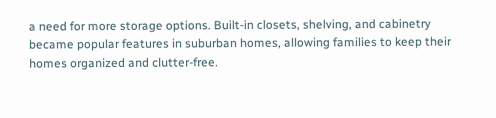a need for more storage options. Built-in closets, shelving, and cabinetry became popular features in suburban homes, allowing families to keep their homes organized and clutter-free.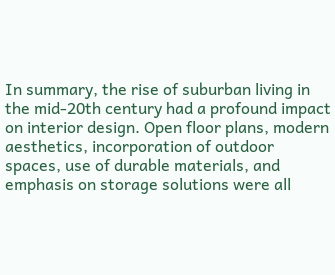In summary, the rise of suburban living in the mid-20th century had a profound impact on interior design. Open floor plans, modern aesthetics, incorporation of outdoor spaces, use of durable materials, and emphasis on storage solutions were all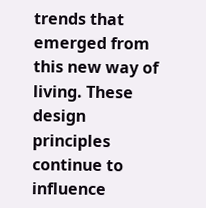trends that emerged from this new way of living. These design principles continue to influence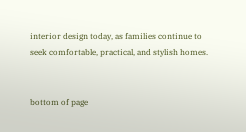interior design today, as families continue to seek comfortable, practical, and stylish homes.


bottom of page